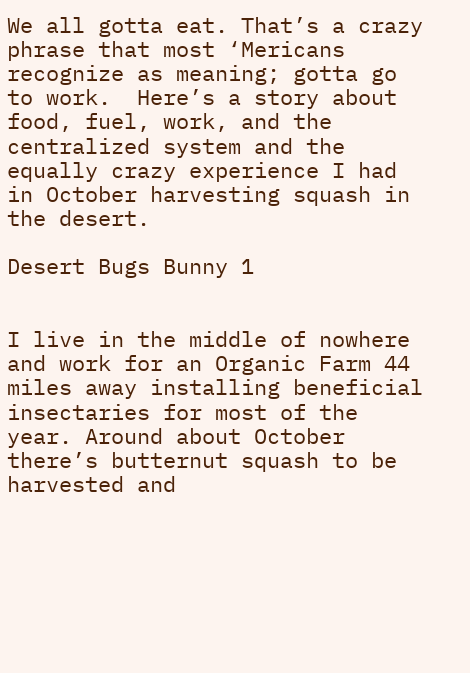We all gotta eat. That’s a crazy phrase that most ‘Mericans recognize as meaning; gotta go to work.  Here’s a story about food, fuel, work, and the centralized system and the equally crazy experience I had in October harvesting squash in the desert.

Desert Bugs Bunny 1


I live in the middle of nowhere and work for an Organic Farm 44 miles away installing beneficial insectaries for most of the year. Around about October there’s butternut squash to be harvested and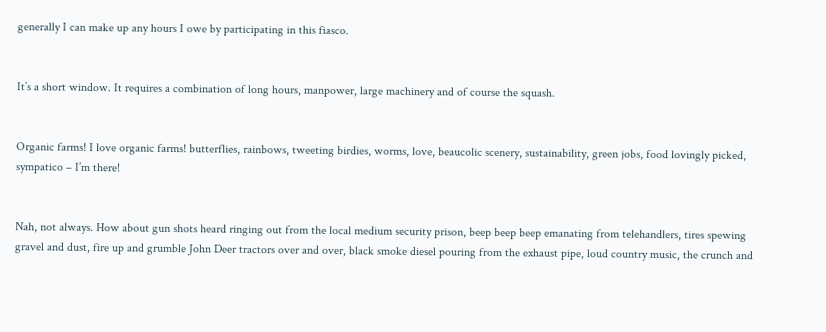generally I can make up any hours I owe by participating in this fiasco.


It’s a short window. It requires a combination of long hours, manpower, large machinery and of course the squash.


Organic farms! I love organic farms! butterflies, rainbows, tweeting birdies, worms, love, beaucolic scenery, sustainability, green jobs, food lovingly picked, sympatico – I’m there!


Nah, not always. How about gun shots heard ringing out from the local medium security prison, beep beep beep emanating from telehandlers, tires spewing gravel and dust, fire up and grumble John Deer tractors over and over, black smoke diesel pouring from the exhaust pipe, loud country music, the crunch and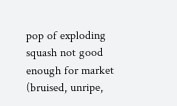pop of exploding squash not good enough for market (bruised, unripe,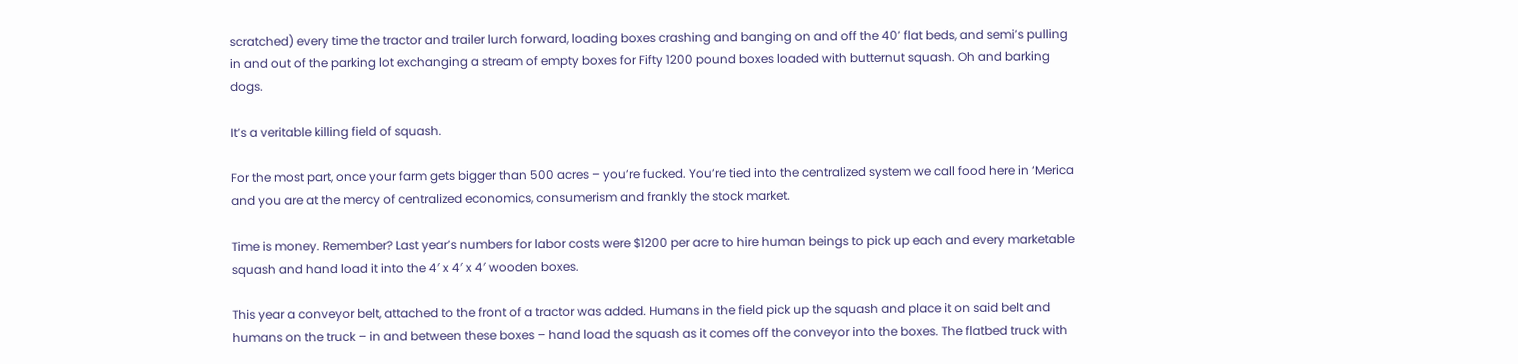scratched) every time the tractor and trailer lurch forward, loading boxes crashing and banging on and off the 40’ flat beds, and semi’s pulling in and out of the parking lot exchanging a stream of empty boxes for Fifty 1200 pound boxes loaded with butternut squash. Oh and barking dogs.

It’s a veritable killing field of squash.

For the most part, once your farm gets bigger than 500 acres – you’re fucked. You’re tied into the centralized system we call food here in ‘Merica and you are at the mercy of centralized economics, consumerism and frankly the stock market.

Time is money. Remember? Last year’s numbers for labor costs were $1200 per acre to hire human beings to pick up each and every marketable squash and hand load it into the 4′ x 4′ x 4′ wooden boxes.

This year a conveyor belt, attached to the front of a tractor was added. Humans in the field pick up the squash and place it on said belt and humans on the truck – in and between these boxes – hand load the squash as it comes off the conveyor into the boxes. The flatbed truck with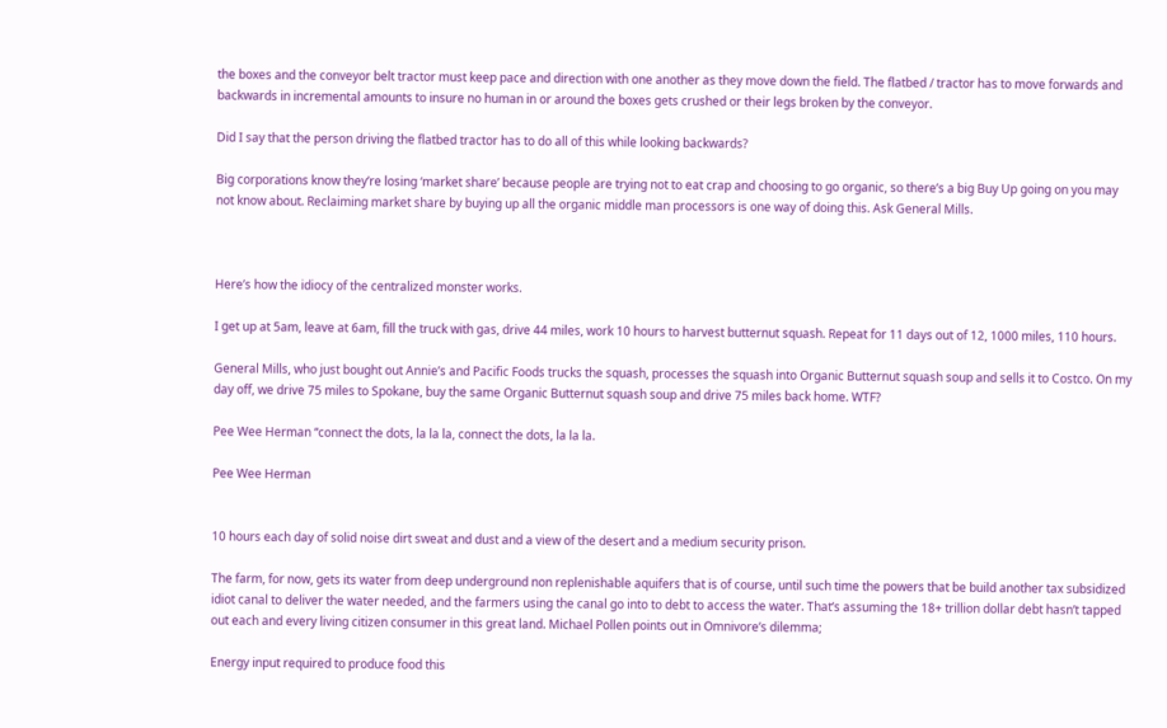the boxes and the conveyor belt tractor must keep pace and direction with one another as they move down the field. The flatbed / tractor has to move forwards and backwards in incremental amounts to insure no human in or around the boxes gets crushed or their legs broken by the conveyor.

Did I say that the person driving the flatbed tractor has to do all of this while looking backwards?

Big corporations know they’re losing ‘market share’ because people are trying not to eat crap and choosing to go organic, so there’s a big Buy Up going on you may not know about. Reclaiming market share by buying up all the organic middle man processors is one way of doing this. Ask General Mills.



Here’s how the idiocy of the centralized monster works.

I get up at 5am, leave at 6am, fill the truck with gas, drive 44 miles, work 10 hours to harvest butternut squash. Repeat for 11 days out of 12, 1000 miles, 110 hours.

General Mills, who just bought out Annie’s and Pacific Foods trucks the squash, processes the squash into Organic Butternut squash soup and sells it to Costco. On my day off, we drive 75 miles to Spokane, buy the same Organic Butternut squash soup and drive 75 miles back home. WTF?

Pee Wee Herman “connect the dots, la la la, connect the dots, la la la.

Pee Wee Herman


10 hours each day of solid noise dirt sweat and dust and a view of the desert and a medium security prison.

The farm, for now, gets its water from deep underground non replenishable aquifers that is of course, until such time the powers that be build another tax subsidized idiot canal to deliver the water needed, and the farmers using the canal go into to debt to access the water. That’s assuming the 18+ trillion dollar debt hasn’t tapped out each and every living citizen consumer in this great land. Michael Pollen points out in Omnivore’s dilemma;

Energy input required to produce food this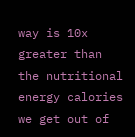way is 10x greater than the nutritional energy calories we get out of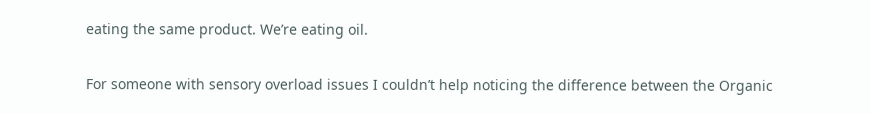eating the same product. We’re eating oil.


For someone with sensory overload issues I couldn’t help noticing the difference between the Organic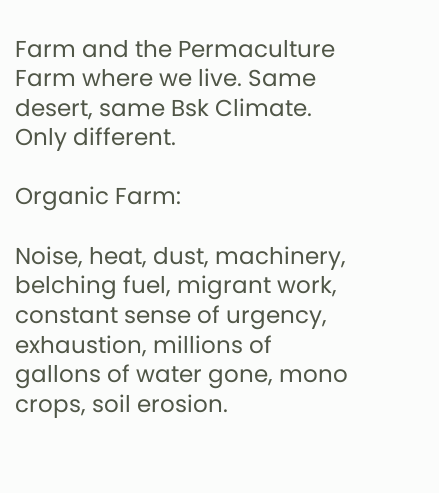Farm and the Permaculture Farm where we live. Same desert, same Bsk Climate. Only different.

Organic Farm:

Noise, heat, dust, machinery, belching fuel, migrant work, constant sense of urgency, exhaustion, millions of gallons of water gone, mono crops, soil erosion.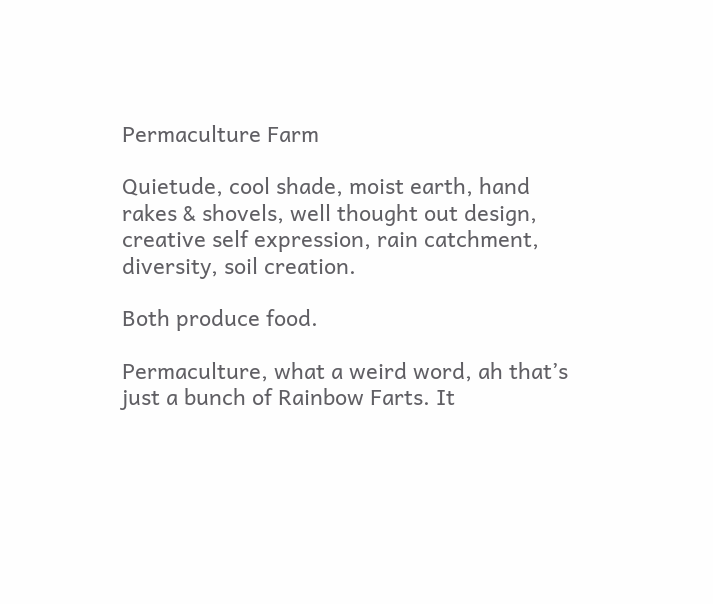Permaculture Farm

Quietude, cool shade, moist earth, hand rakes & shovels, well thought out design, creative self expression, rain catchment, diversity, soil creation.

Both produce food.

Permaculture, what a weird word, ah that’s just a bunch of Rainbow Farts. It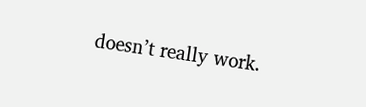doesn’t really work.